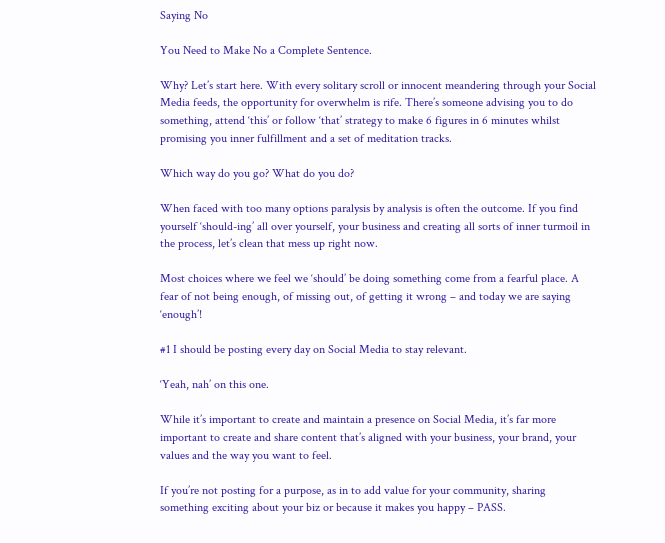Saying No

You Need to Make No a Complete Sentence.

Why? Let’s start here. With every solitary scroll or innocent meandering through your Social Media feeds, the opportunity for overwhelm is rife. There’s someone advising you to do something, attend ‘this’ or follow ‘that’ strategy to make 6 figures in 6 minutes whilst promising you inner fulfillment and a set of meditation tracks.

Which way do you go? What do you do?

When faced with too many options paralysis by analysis is often the outcome. If you find yourself ‘should-ing’ all over yourself, your business and creating all sorts of inner turmoil in the process, let’s clean that mess up right now.

Most choices where we feel we ‘should’ be doing something come from a fearful place. A fear of not being enough, of missing out, of getting it wrong – and today we are saying ‘enough’!

#1 I should be posting every day on Social Media to stay relevant.

‘Yeah, nah’ on this one.

While it’s important to create and maintain a presence on Social Media, it’s far more important to create and share content that’s aligned with your business, your brand, your values and the way you want to feel.

If you’re not posting for a purpose, as in to add value for your community, sharing something exciting about your biz or because it makes you happy – PASS.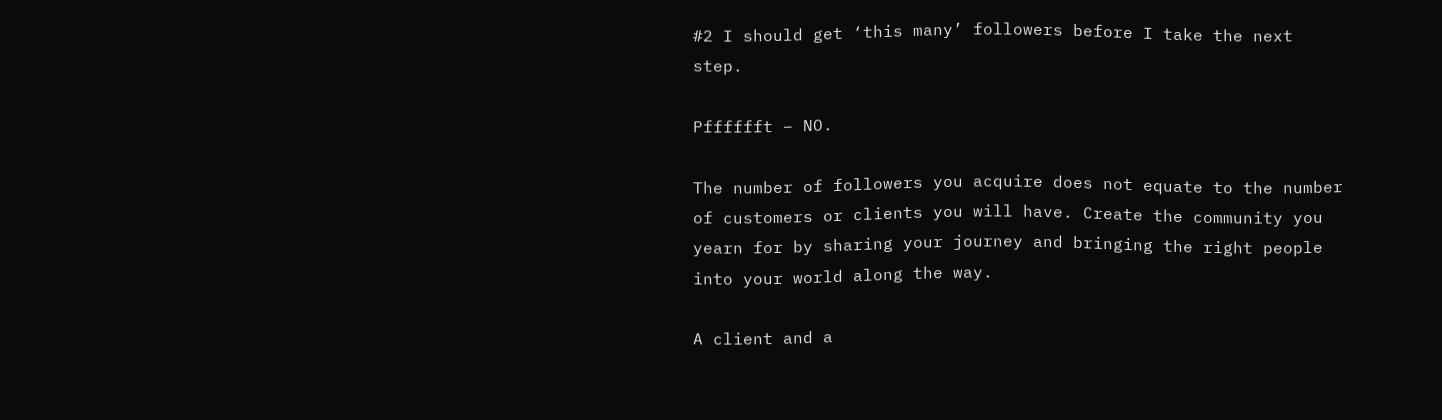#2 I should get ‘this many’ followers before I take the next step.

Pfffffft – NO.

The number of followers you acquire does not equate to the number of customers or clients you will have. Create the community you yearn for by sharing your journey and bringing the right people into your world along the way.

A client and a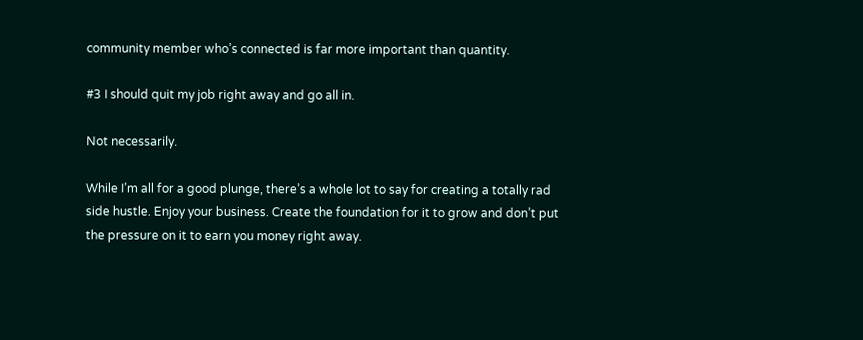community member who’s connected is far more important than quantity.

#3 I should quit my job right away and go all in.

Not necessarily.

While I’m all for a good plunge, there’s a whole lot to say for creating a totally rad side hustle. Enjoy your business. Create the foundation for it to grow and don’t put the pressure on it to earn you money right away.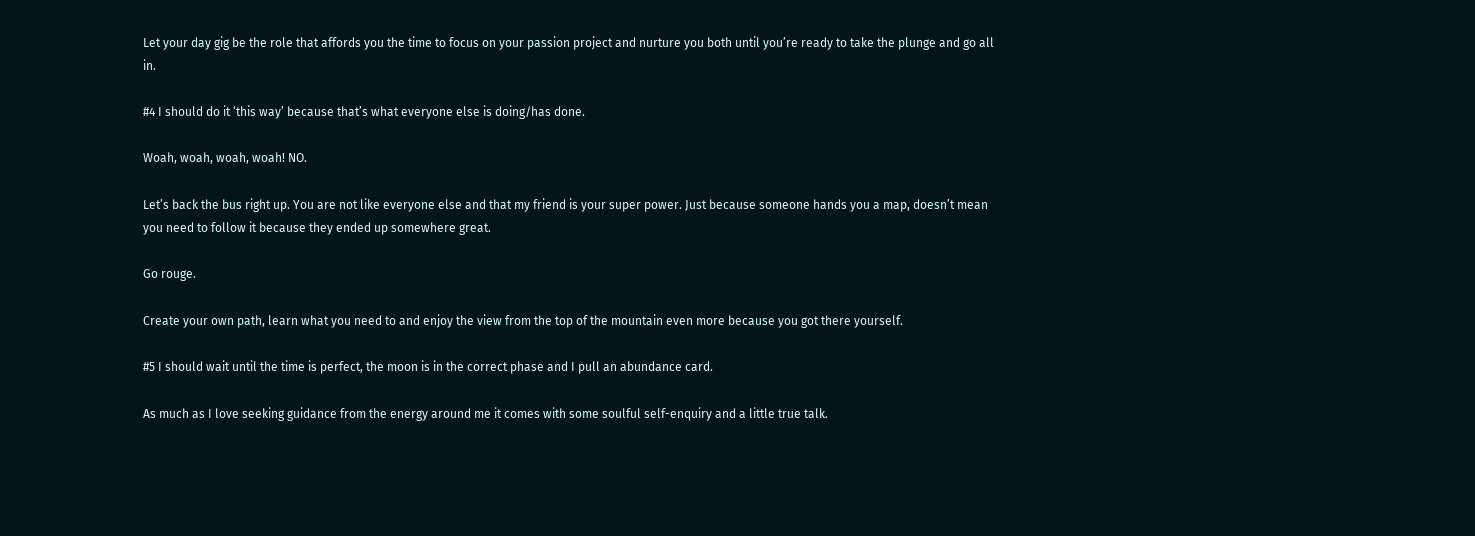Let your day gig be the role that affords you the time to focus on your passion project and nurture you both until you’re ready to take the plunge and go all in.

#4 I should do it ‘this way’ because that’s what everyone else is doing/has done.

Woah, woah, woah, woah! NO.

Let’s back the bus right up. You are not like everyone else and that my friend is your super power. Just because someone hands you a map, doesn’t mean you need to follow it because they ended up somewhere great.

Go rouge.

Create your own path, learn what you need to and enjoy the view from the top of the mountain even more because you got there yourself.

#5 I should wait until the time is perfect, the moon is in the correct phase and I pull an abundance card.

As much as I love seeking guidance from the energy around me it comes with some soulful self-enquiry and a little true talk.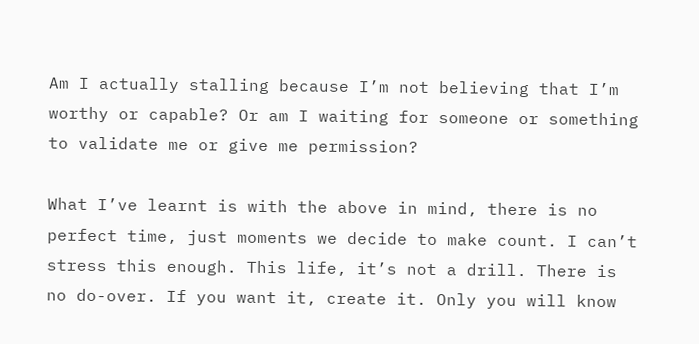Am I actually stalling because I’m not believing that I’m worthy or capable? Or am I waiting for someone or something to validate me or give me permission?

What I’ve learnt is with the above in mind, there is no perfect time, just moments we decide to make count. I can’t stress this enough. This life, it’s not a drill. There is no do-over. If you want it, create it. Only you will know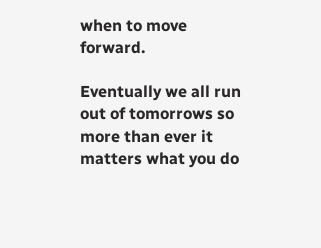when to move forward.

Eventually we all run out of tomorrows so more than ever it matters what you do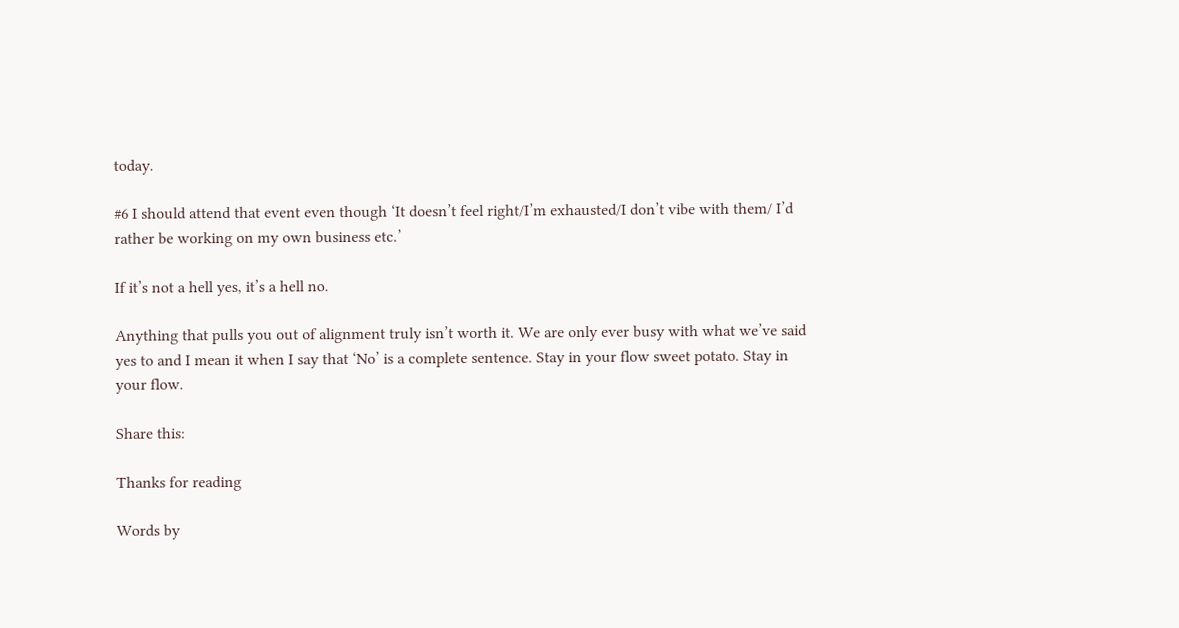today.

#6 I should attend that event even though ‘It doesn’t feel right/I’m exhausted/I don’t vibe with them/ I’d rather be working on my own business etc.’

If it’s not a hell yes, it’s a hell no.

Anything that pulls you out of alignment truly isn’t worth it. We are only ever busy with what we’ve said yes to and I mean it when I say that ‘No’ is a complete sentence. Stay in your flow sweet potato. Stay in your flow.

Share this:

Thanks for reading

Words by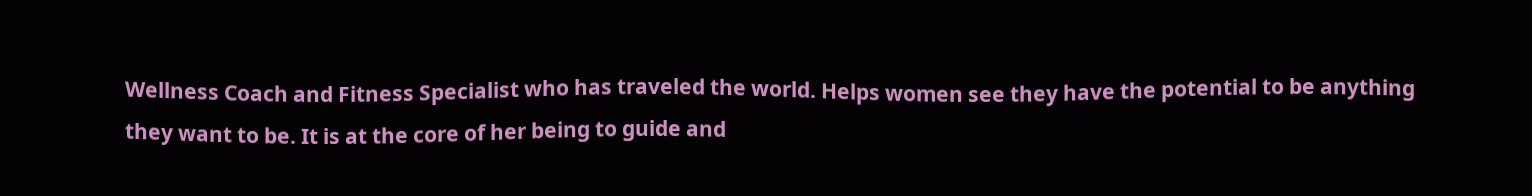Wellness Coach and Fitness Specialist who has traveled the world. Helps women see they have the potential to be anything they want to be. It is at the core of her being to guide and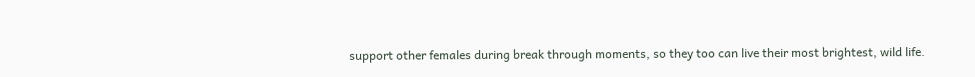support other females during break through moments, so they too can live their most brightest, wild life.